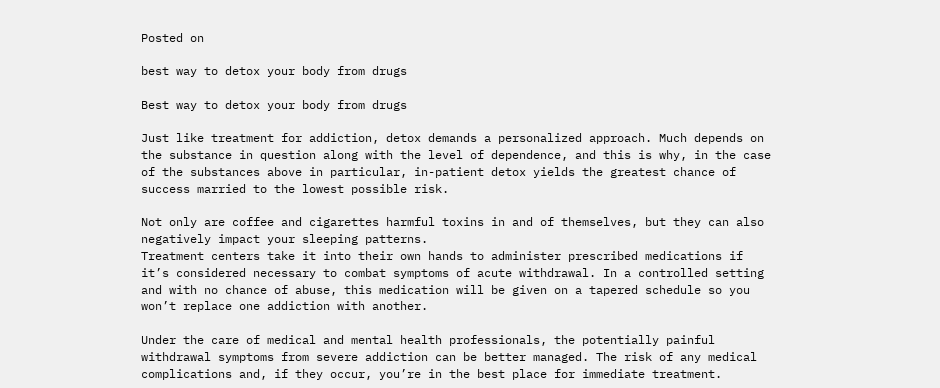Posted on

best way to detox your body from drugs

Best way to detox your body from drugs

Just like treatment for addiction, detox demands a personalized approach. Much depends on the substance in question along with the level of dependence, and this is why, in the case of the substances above in particular, in-patient detox yields the greatest chance of success married to the lowest possible risk.

Not only are coffee and cigarettes harmful toxins in and of themselves, but they can also negatively impact your sleeping patterns.
Treatment centers take it into their own hands to administer prescribed medications if it’s considered necessary to combat symptoms of acute withdrawal. In a controlled setting and with no chance of abuse, this medication will be given on a tapered schedule so you won’t replace one addiction with another.

Under the care of medical and mental health professionals, the potentially painful withdrawal symptoms from severe addiction can be better managed. The risk of any medical complications and, if they occur, you’re in the best place for immediate treatment.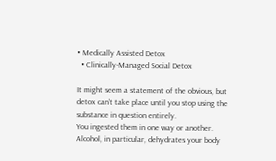• Medically Assisted Detox
  • Clinically-Managed Social Detox

It might seem a statement of the obvious, but detox can’t take place until you stop using the substance in question entirely.
You ingested them in one way or another.
Alcohol, in particular, dehydrates your body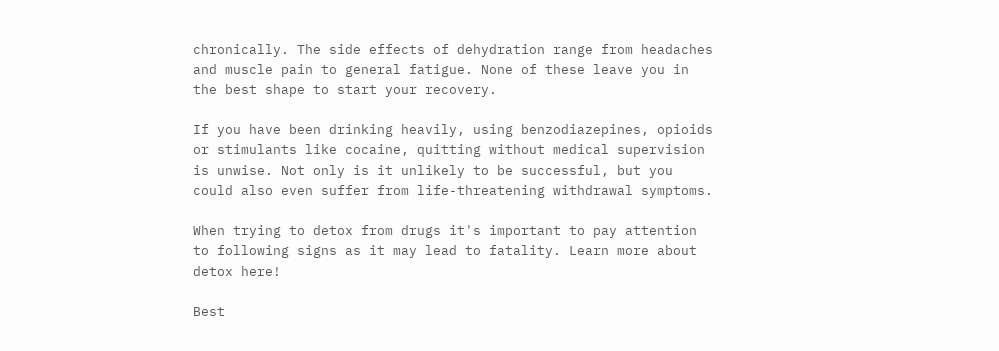chronically. The side effects of dehydration range from headaches and muscle pain to general fatigue. None of these leave you in the best shape to start your recovery.

If you have been drinking heavily, using benzodiazepines, opioids or stimulants like cocaine, quitting without medical supervision is unwise. Not only is it unlikely to be successful, but you could also even suffer from life-threatening withdrawal symptoms.

When trying to detox from drugs it's important to pay attention to following signs as it may lead to fatality. Learn more about detox here!

Best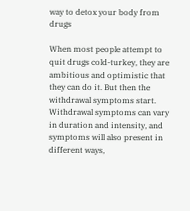way to detox your body from drugs

When most people attempt to quit drugs cold-turkey, they are ambitious and optimistic that they can do it. But then the withdrawal symptoms start. Withdrawal symptoms can vary in duration and intensity, and symptoms will also present in different ways,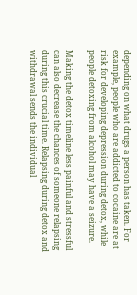depending on what drugs a person has taken. For example, people who are addicted to cocaine are at risk for developing depression during detox, while people detoxing from alcohol may have a seizure.

Making the detox timeline less painful and stressful can also decrease the chances of someone relapsing during this crucial time. Relapsing during detox and withdrawal sends the individual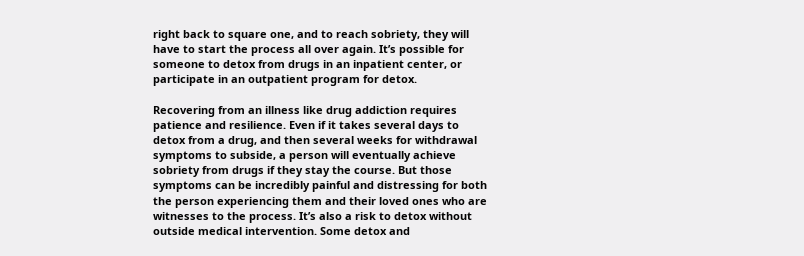right back to square one, and to reach sobriety, they will have to start the process all over again. It’s possible for someone to detox from drugs in an inpatient center, or participate in an outpatient program for detox.

Recovering from an illness like drug addiction requires patience and resilience. Even if it takes several days to detox from a drug, and then several weeks for withdrawal symptoms to subside, a person will eventually achieve sobriety from drugs if they stay the course. But those symptoms can be incredibly painful and distressing for both the person experiencing them and their loved ones who are witnesses to the process. It’s also a risk to detox without outside medical intervention. Some detox and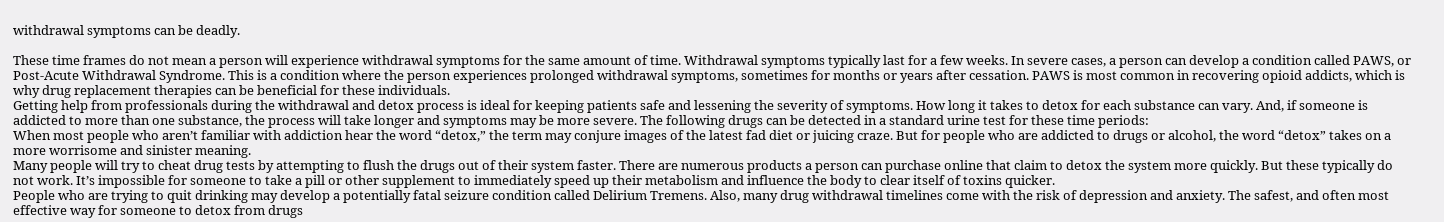withdrawal symptoms can be deadly.

These time frames do not mean a person will experience withdrawal symptoms for the same amount of time. Withdrawal symptoms typically last for a few weeks. In severe cases, a person can develop a condition called PAWS, or Post-Acute Withdrawal Syndrome. This is a condition where the person experiences prolonged withdrawal symptoms, sometimes for months or years after cessation. PAWS is most common in recovering opioid addicts, which is why drug replacement therapies can be beneficial for these individuals.
Getting help from professionals during the withdrawal and detox process is ideal for keeping patients safe and lessening the severity of symptoms. How long it takes to detox for each substance can vary. And, if someone is addicted to more than one substance, the process will take longer and symptoms may be more severe. The following drugs can be detected in a standard urine test for these time periods:
When most people who aren’t familiar with addiction hear the word “detox,” the term may conjure images of the latest fad diet or juicing craze. But for people who are addicted to drugs or alcohol, the word “detox” takes on a more worrisome and sinister meaning.
Many people will try to cheat drug tests by attempting to flush the drugs out of their system faster. There are numerous products a person can purchase online that claim to detox the system more quickly. But these typically do not work. It’s impossible for someone to take a pill or other supplement to immediately speed up their metabolism and influence the body to clear itself of toxins quicker.
People who are trying to quit drinking may develop a potentially fatal seizure condition called Delirium Tremens. Also, many drug withdrawal timelines come with the risk of depression and anxiety. The safest, and often most effective way for someone to detox from drugs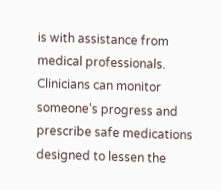is with assistance from medical professionals. Clinicians can monitor someone’s progress and prescribe safe medications designed to lessen the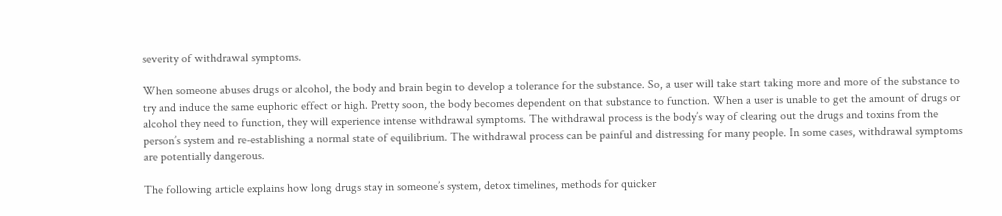severity of withdrawal symptoms.

When someone abuses drugs or alcohol, the body and brain begin to develop a tolerance for the substance. So, a user will take start taking more and more of the substance to try and induce the same euphoric effect or high. Pretty soon, the body becomes dependent on that substance to function. When a user is unable to get the amount of drugs or alcohol they need to function, they will experience intense withdrawal symptoms. The withdrawal process is the body’s way of clearing out the drugs and toxins from the person’s system and re-establishing a normal state of equilibrium. The withdrawal process can be painful and distressing for many people. In some cases, withdrawal symptoms are potentially dangerous.

The following article explains how long drugs stay in someone’s system, detox timelines, methods for quicker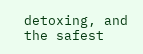detoxing, and the safest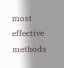most effective methods